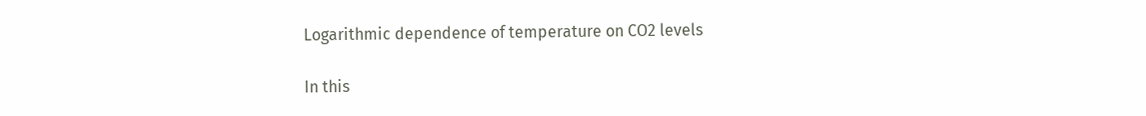Logarithmic dependence of temperature on CO2 levels

In this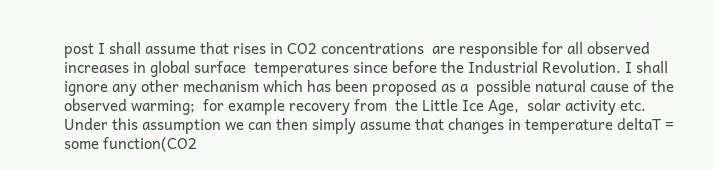post I shall assume that rises in CO2 concentrations  are responsible for all observed increases in global surface  temperatures since before the Industrial Revolution. I shall ignore any other mechanism which has been proposed as a  possible natural cause of the observed warming;  for example recovery from  the Little Ice Age,  solar activity etc. Under this assumption we can then simply assume that changes in temperature deltaT = some function(CO2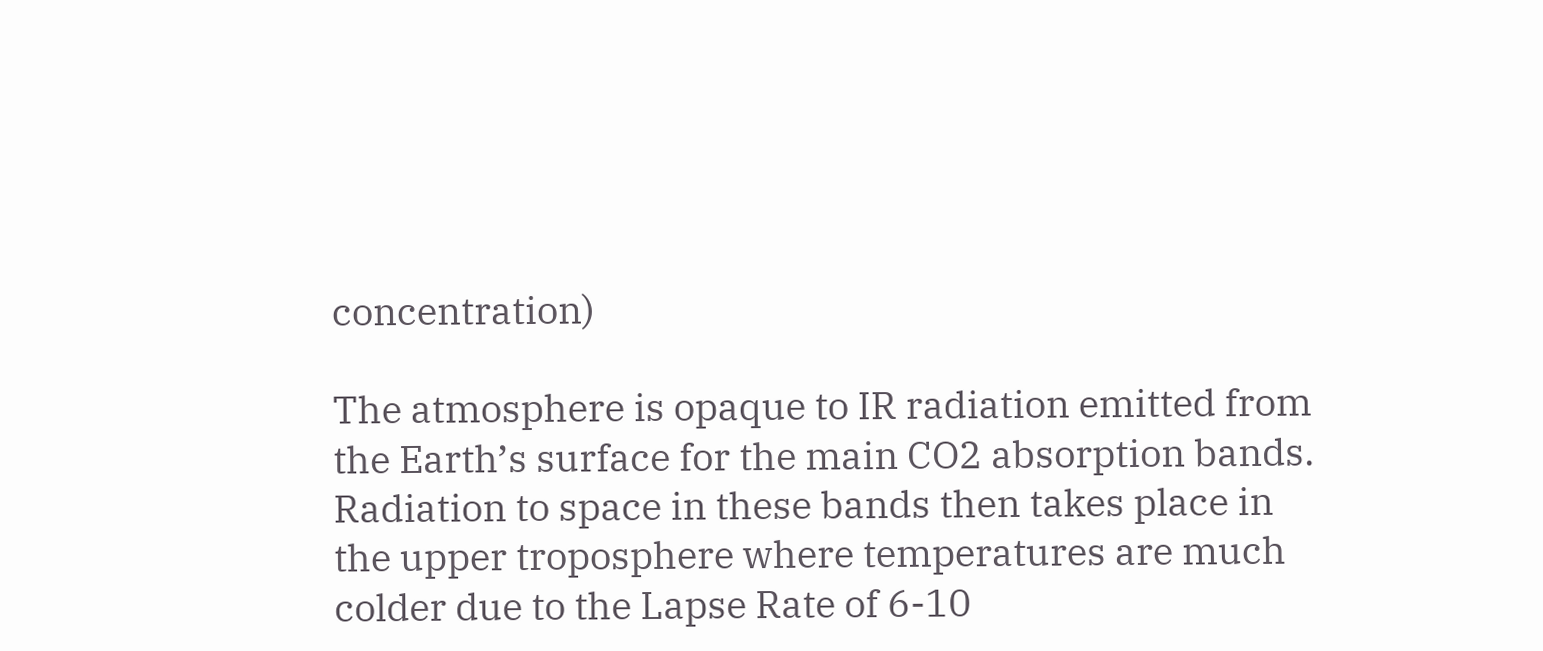concentration)

The atmosphere is opaque to IR radiation emitted from the Earth’s surface for the main CO2 absorption bands. Radiation to space in these bands then takes place in the upper troposphere where temperatures are much colder due to the Lapse Rate of 6-10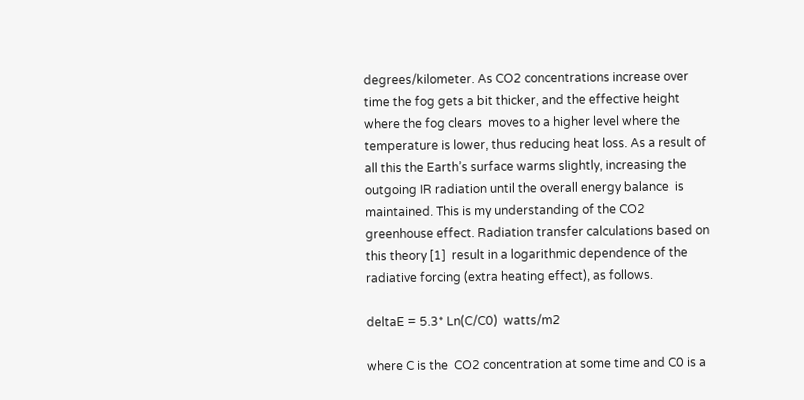degrees/kilometer. As CO2 concentrations increase over time the fog gets a bit thicker, and the effective height where the fog clears  moves to a higher level where the temperature is lower, thus reducing heat loss. As a result of all this the Earth’s surface warms slightly, increasing the outgoing IR radiation until the overall energy balance  is maintained. This is my understanding of the CO2 greenhouse effect. Radiation transfer calculations based on this theory [1]  result in a logarithmic dependence of the radiative forcing (extra heating effect), as follows.

deltaE = 5.3* Ln(C/C0)  watts/m2

where C is the  CO2 concentration at some time and C0 is a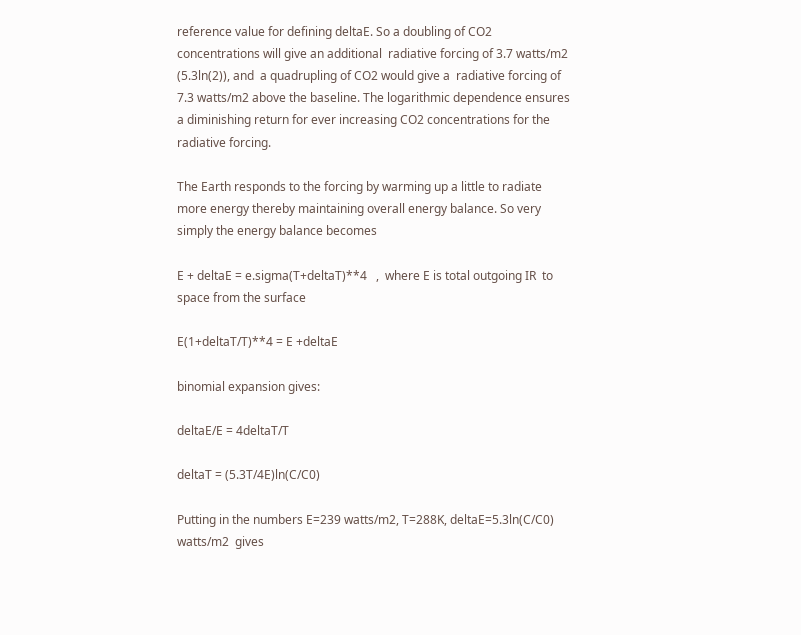reference value for defining deltaE. So a doubling of CO2 concentrations will give an additional  radiative forcing of 3.7 watts/m2 (5.3ln(2)), and  a quadrupling of CO2 would give a  radiative forcing of 7.3 watts/m2 above the baseline. The logarithmic dependence ensures a diminishing return for ever increasing CO2 concentrations for the radiative forcing.

The Earth responds to the forcing by warming up a little to radiate more energy thereby maintaining overall energy balance. So very simply the energy balance becomes

E + deltaE = e.sigma(T+deltaT)**4   ,  where E is total outgoing IR  to space from the surface

E(1+deltaT/T)**4 = E +deltaE

binomial expansion gives:

deltaE/E = 4deltaT/T

deltaT = (5.3T/4E)ln(C/C0)

Putting in the numbers E=239 watts/m2, T=288K, deltaE=5.3ln(C/C0) watts/m2  gives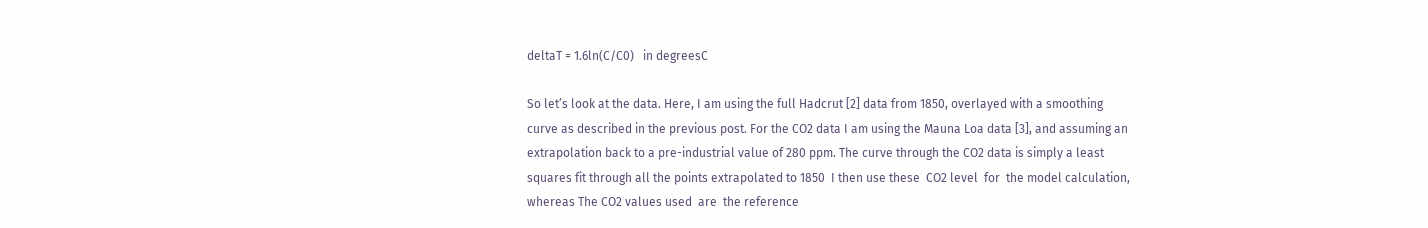deltaT = 1.6ln(C/C0)   in degreesC

So let’s look at the data. Here, I am using the full Hadcrut [2] data from 1850, overlayed with a smoothing curve as described in the previous post. For the CO2 data I am using the Mauna Loa data [3], and assuming an extrapolation back to a pre-industrial value of 280 ppm. The curve through the CO2 data is simply a least squares fit through all the points extrapolated to 1850  I then use these  CO2 level  for  the model calculation, whereas The CO2 values used  are  the reference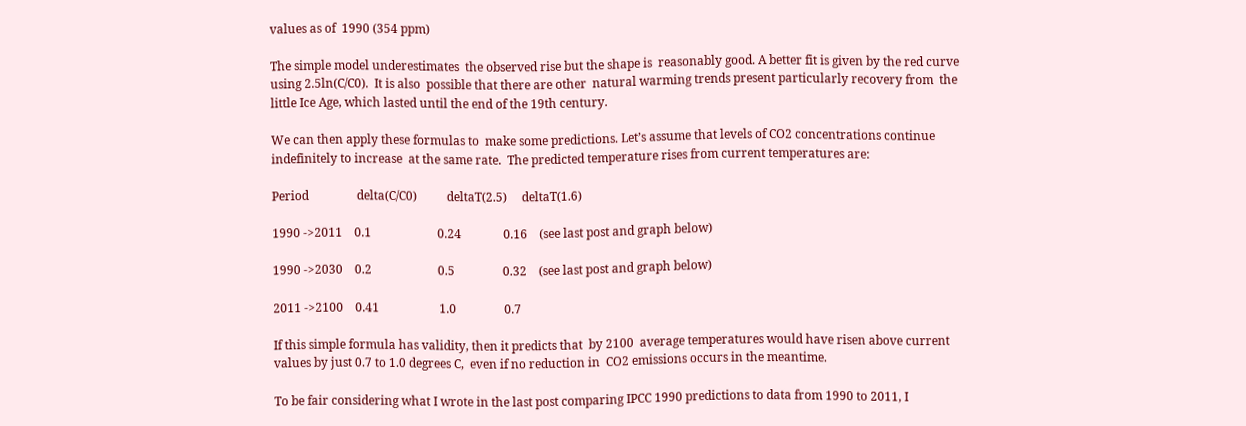values as of  1990 (354 ppm)

The simple model underestimates  the observed rise but the shape is  reasonably good. A better fit is given by the red curve using 2.5ln(C/C0).  It is also  possible that there are other  natural warming trends present particularly recovery from  the little Ice Age, which lasted until the end of the 19th century.

We can then apply these formulas to  make some predictions. Let’s assume that levels of CO2 concentrations continue indefinitely to increase  at the same rate.  The predicted temperature rises from current temperatures are:

Period                delta(C/C0)          deltaT(2.5)     deltaT(1.6)

1990 ->2011    0.1                      0.24              0.16    (see last post and graph below)

1990 ->2030    0.2                      0.5                0.32    (see last post and graph below)

2011 ->2100    0.41                    1.0                0.7

If this simple formula has validity, then it predicts that  by 2100  average temperatures would have risen above current values by just 0.7 to 1.0 degrees C,  even if no reduction in  CO2 emissions occurs in the meantime.

To be fair considering what I wrote in the last post comparing IPCC 1990 predictions to data from 1990 to 2011, I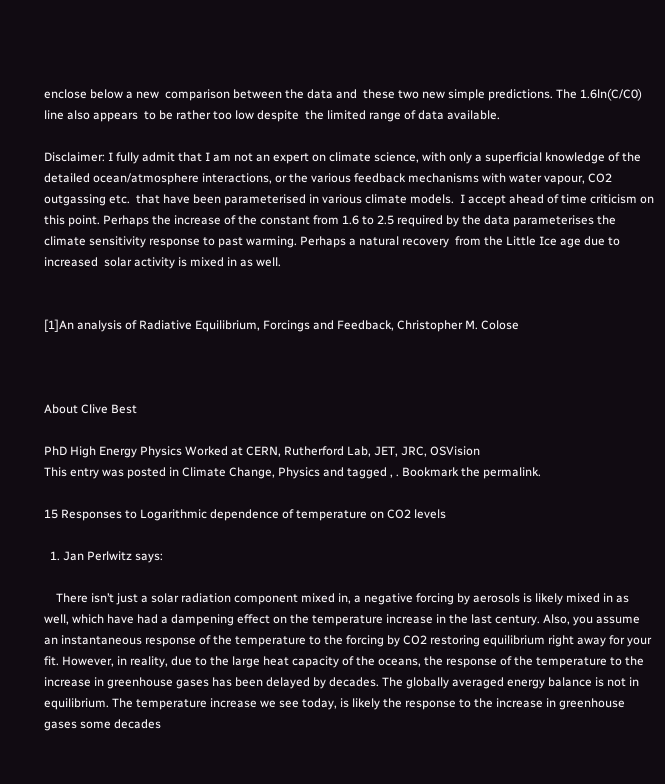enclose below a new  comparison between the data and  these two new simple predictions. The 1.6ln(C/C0) line also appears  to be rather too low despite  the limited range of data available.

Disclaimer: I fully admit that I am not an expert on climate science, with only a superficial knowledge of the detailed ocean/atmosphere interactions, or the various feedback mechanisms with water vapour, CO2 outgassing etc.  that have been parameterised in various climate models.  I accept ahead of time criticism on this point. Perhaps the increase of the constant from 1.6 to 2.5 required by the data parameterises the climate sensitivity response to past warming. Perhaps a natural recovery  from the Little Ice age due to increased  solar activity is mixed in as well.


[1]An analysis of Radiative Equilibrium, Forcings and Feedback, Christopher M. Colose



About Clive Best

PhD High Energy Physics Worked at CERN, Rutherford Lab, JET, JRC, OSVision
This entry was posted in Climate Change, Physics and tagged , . Bookmark the permalink.

15 Responses to Logarithmic dependence of temperature on CO2 levels

  1. Jan Perlwitz says:

    There isn’t just a solar radiation component mixed in, a negative forcing by aerosols is likely mixed in as well, which have had a dampening effect on the temperature increase in the last century. Also, you assume an instantaneous response of the temperature to the forcing by CO2 restoring equilibrium right away for your fit. However, in reality, due to the large heat capacity of the oceans, the response of the temperature to the increase in greenhouse gases has been delayed by decades. The globally averaged energy balance is not in equilibrium. The temperature increase we see today, is likely the response to the increase in greenhouse gases some decades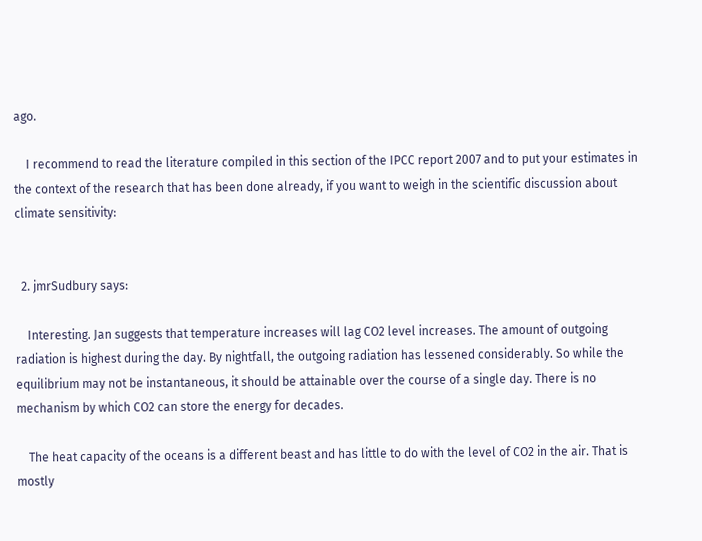ago.

    I recommend to read the literature compiled in this section of the IPCC report 2007 and to put your estimates in the context of the research that has been done already, if you want to weigh in the scientific discussion about climate sensitivity:


  2. jmrSudbury says:

    Interesting. Jan suggests that temperature increases will lag CO2 level increases. The amount of outgoing radiation is highest during the day. By nightfall, the outgoing radiation has lessened considerably. So while the equilibrium may not be instantaneous, it should be attainable over the course of a single day. There is no mechanism by which CO2 can store the energy for decades.

    The heat capacity of the oceans is a different beast and has little to do with the level of CO2 in the air. That is mostly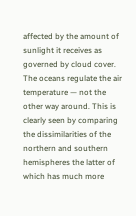affected by the amount of sunlight it receives as governed by cloud cover. The oceans regulate the air temperature — not the other way around. This is clearly seen by comparing the dissimilarities of the northern and southern hemispheres the latter of which has much more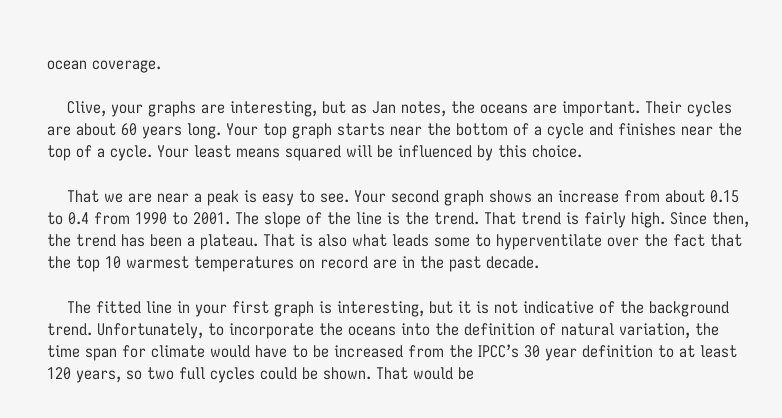ocean coverage.

    Clive, your graphs are interesting, but as Jan notes, the oceans are important. Their cycles are about 60 years long. Your top graph starts near the bottom of a cycle and finishes near the top of a cycle. Your least means squared will be influenced by this choice.

    That we are near a peak is easy to see. Your second graph shows an increase from about 0.15 to 0.4 from 1990 to 2001. The slope of the line is the trend. That trend is fairly high. Since then, the trend has been a plateau. That is also what leads some to hyperventilate over the fact that the top 10 warmest temperatures on record are in the past decade.

    The fitted line in your first graph is interesting, but it is not indicative of the background trend. Unfortunately, to incorporate the oceans into the definition of natural variation, the time span for climate would have to be increased from the IPCC’s 30 year definition to at least 120 years, so two full cycles could be shown. That would be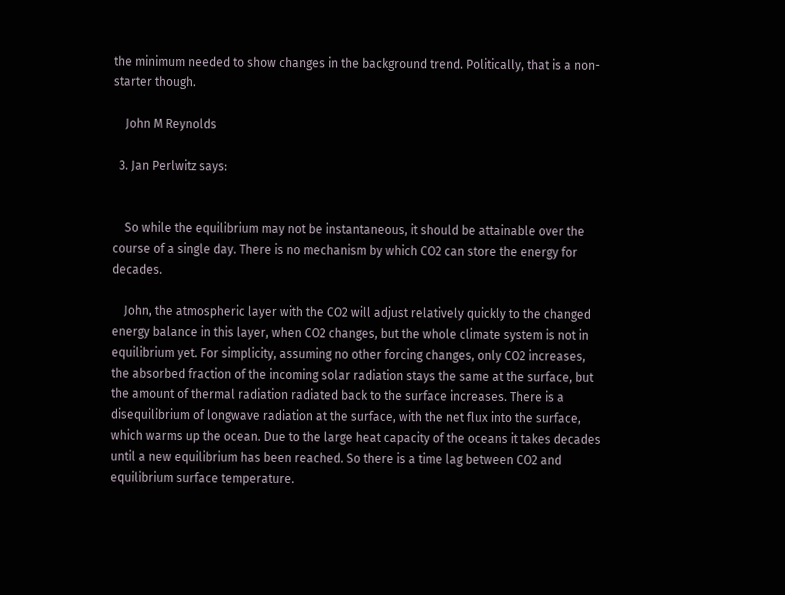the minimum needed to show changes in the background trend. Politically, that is a non-starter though.

    John M Reynolds

  3. Jan Perlwitz says:


    So while the equilibrium may not be instantaneous, it should be attainable over the course of a single day. There is no mechanism by which CO2 can store the energy for decades.

    John, the atmospheric layer with the CO2 will adjust relatively quickly to the changed energy balance in this layer, when CO2 changes, but the whole climate system is not in equilibrium yet. For simplicity, assuming no other forcing changes, only CO2 increases, the absorbed fraction of the incoming solar radiation stays the same at the surface, but the amount of thermal radiation radiated back to the surface increases. There is a disequilibrium of longwave radiation at the surface, with the net flux into the surface, which warms up the ocean. Due to the large heat capacity of the oceans it takes decades until a new equilibrium has been reached. So there is a time lag between CO2 and equilibrium surface temperature.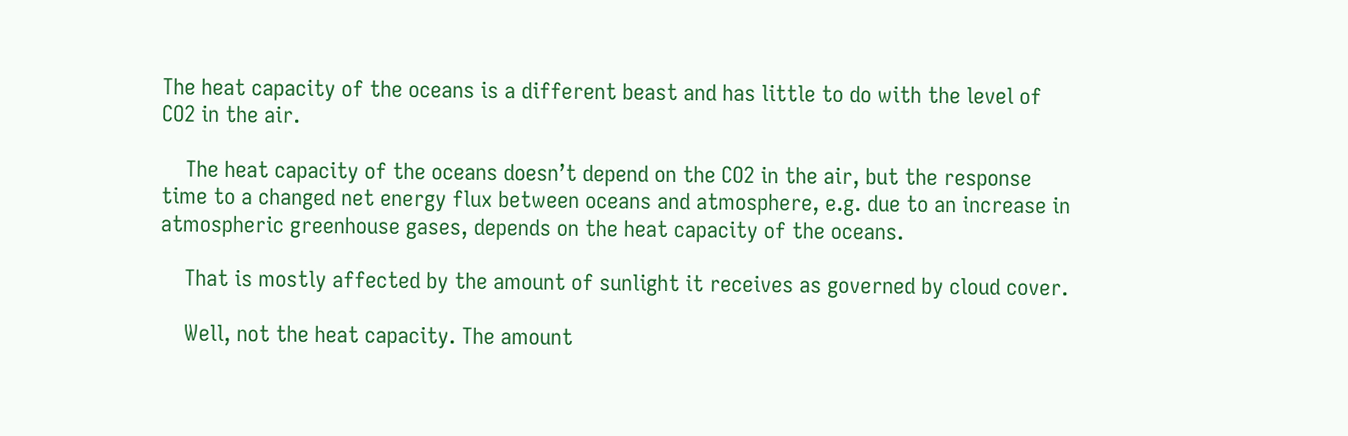The heat capacity of the oceans is a different beast and has little to do with the level of CO2 in the air.

    The heat capacity of the oceans doesn’t depend on the CO2 in the air, but the response time to a changed net energy flux between oceans and atmosphere, e.g. due to an increase in atmospheric greenhouse gases, depends on the heat capacity of the oceans.

    That is mostly affected by the amount of sunlight it receives as governed by cloud cover.

    Well, not the heat capacity. The amount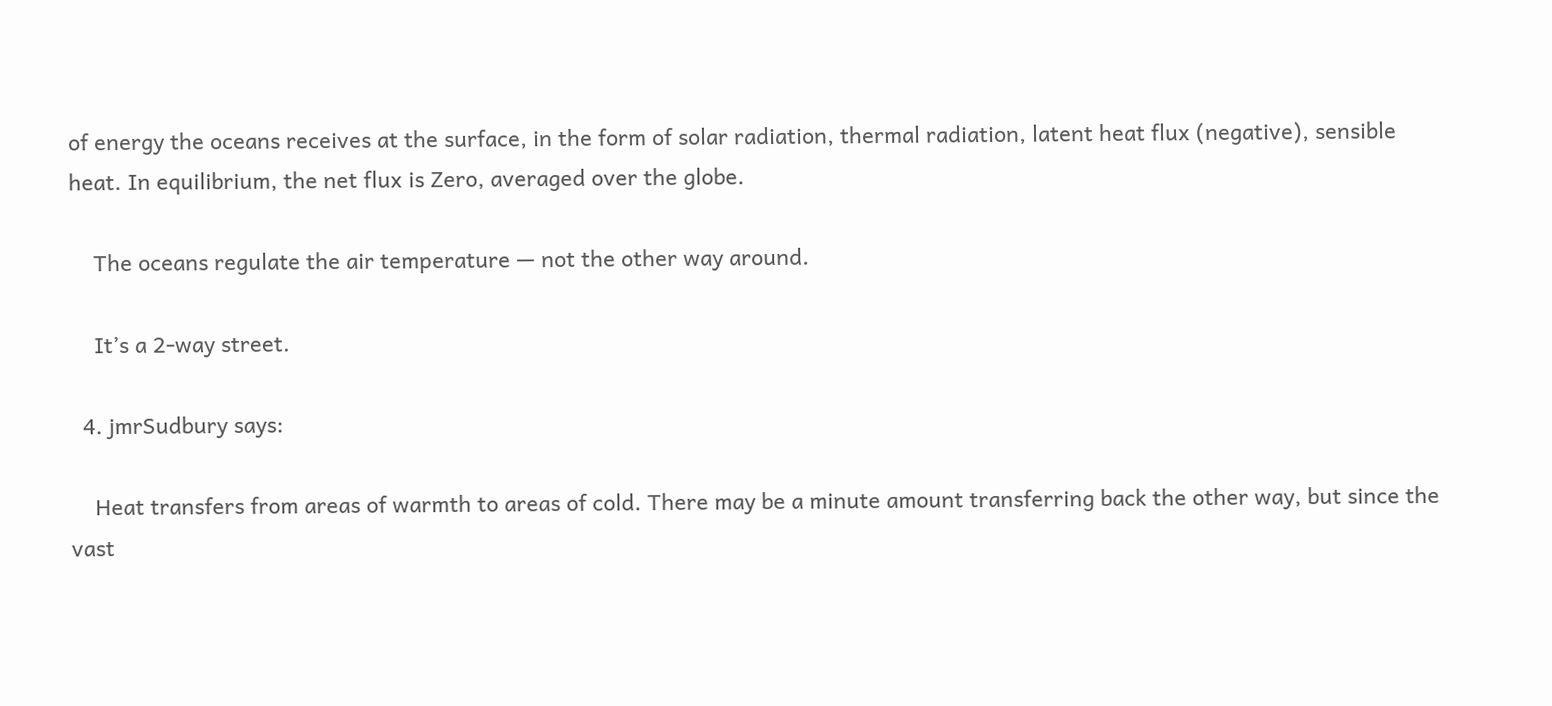of energy the oceans receives at the surface, in the form of solar radiation, thermal radiation, latent heat flux (negative), sensible heat. In equilibrium, the net flux is Zero, averaged over the globe.

    The oceans regulate the air temperature — not the other way around.

    It’s a 2-way street.

  4. jmrSudbury says:

    Heat transfers from areas of warmth to areas of cold. There may be a minute amount transferring back the other way, but since the vast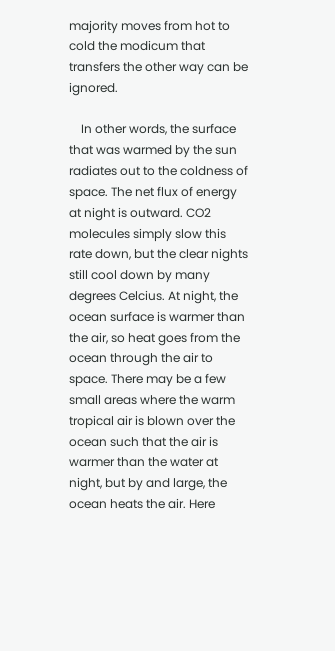majority moves from hot to cold the modicum that transfers the other way can be ignored.

    In other words, the surface that was warmed by the sun radiates out to the coldness of space. The net flux of energy at night is outward. CO2 molecules simply slow this rate down, but the clear nights still cool down by many degrees Celcius. At night, the ocean surface is warmer than the air, so heat goes from the ocean through the air to space. There may be a few small areas where the warm tropical air is blown over the ocean such that the air is warmer than the water at night, but by and large, the ocean heats the air. Here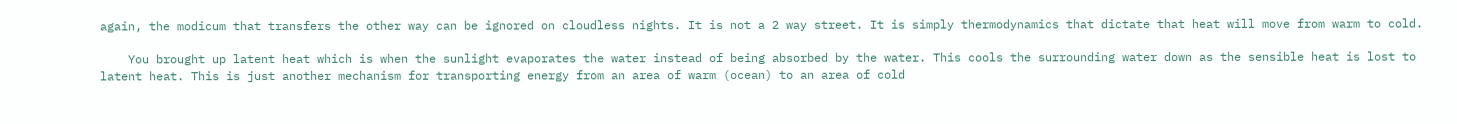again, the modicum that transfers the other way can be ignored on cloudless nights. It is not a 2 way street. It is simply thermodynamics that dictate that heat will move from warm to cold.

    You brought up latent heat which is when the sunlight evaporates the water instead of being absorbed by the water. This cools the surrounding water down as the sensible heat is lost to latent heat. This is just another mechanism for transporting energy from an area of warm (ocean) to an area of cold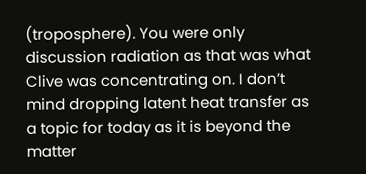(troposphere). You were only discussion radiation as that was what Clive was concentrating on. I don’t mind dropping latent heat transfer as a topic for today as it is beyond the matter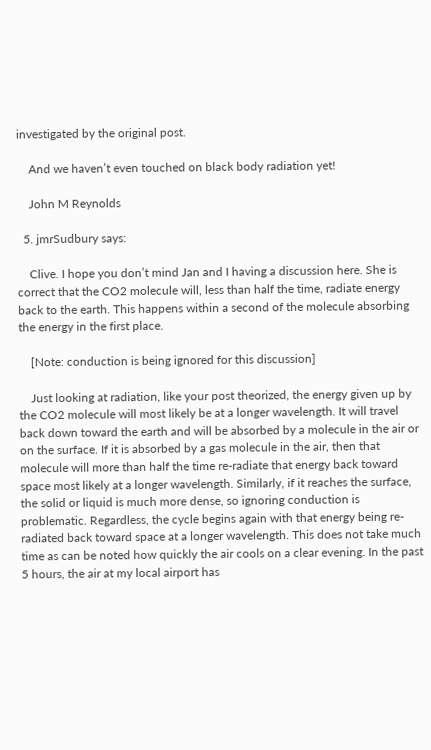investigated by the original post.

    And we haven’t even touched on black body radiation yet!

    John M Reynolds

  5. jmrSudbury says:

    Clive. I hope you don’t mind Jan and I having a discussion here. She is correct that the CO2 molecule will, less than half the time, radiate energy back to the earth. This happens within a second of the molecule absorbing the energy in the first place.

    [Note: conduction is being ignored for this discussion]

    Just looking at radiation, like your post theorized, the energy given up by the CO2 molecule will most likely be at a longer wavelength. It will travel back down toward the earth and will be absorbed by a molecule in the air or on the surface. If it is absorbed by a gas molecule in the air, then that molecule will more than half the time re-radiate that energy back toward space most likely at a longer wavelength. Similarly, if it reaches the surface, the solid or liquid is much more dense, so ignoring conduction is problematic. Regardless, the cycle begins again with that energy being re-radiated back toward space at a longer wavelength. This does not take much time as can be noted how quickly the air cools on a clear evening. In the past 5 hours, the air at my local airport has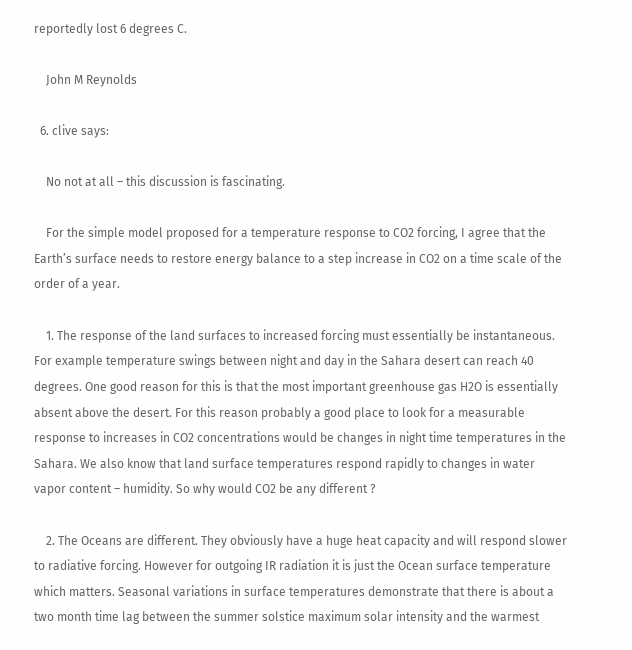reportedly lost 6 degrees C.

    John M Reynolds

  6. clive says:

    No not at all – this discussion is fascinating.

    For the simple model proposed for a temperature response to CO2 forcing, I agree that the Earth’s surface needs to restore energy balance to a step increase in CO2 on a time scale of the order of a year.

    1. The response of the land surfaces to increased forcing must essentially be instantaneous. For example temperature swings between night and day in the Sahara desert can reach 40 degrees. One good reason for this is that the most important greenhouse gas H2O is essentially absent above the desert. For this reason probably a good place to look for a measurable response to increases in CO2 concentrations would be changes in night time temperatures in the Sahara. We also know that land surface temperatures respond rapidly to changes in water vapor content – humidity. So why would CO2 be any different ?

    2. The Oceans are different. They obviously have a huge heat capacity and will respond slower to radiative forcing. However for outgoing IR radiation it is just the Ocean surface temperature which matters. Seasonal variations in surface temperatures demonstrate that there is about a two month time lag between the summer solstice maximum solar intensity and the warmest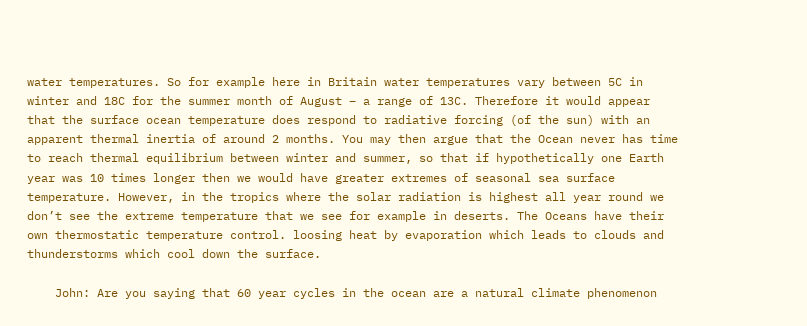water temperatures. So for example here in Britain water temperatures vary between 5C in winter and 18C for the summer month of August – a range of 13C. Therefore it would appear that the surface ocean temperature does respond to radiative forcing (of the sun) with an apparent thermal inertia of around 2 months. You may then argue that the Ocean never has time to reach thermal equilibrium between winter and summer, so that if hypothetically one Earth year was 10 times longer then we would have greater extremes of seasonal sea surface temperature. However, in the tropics where the solar radiation is highest all year round we don’t see the extreme temperature that we see for example in deserts. The Oceans have their own thermostatic temperature control. loosing heat by evaporation which leads to clouds and thunderstorms which cool down the surface.

    John: Are you saying that 60 year cycles in the ocean are a natural climate phenomenon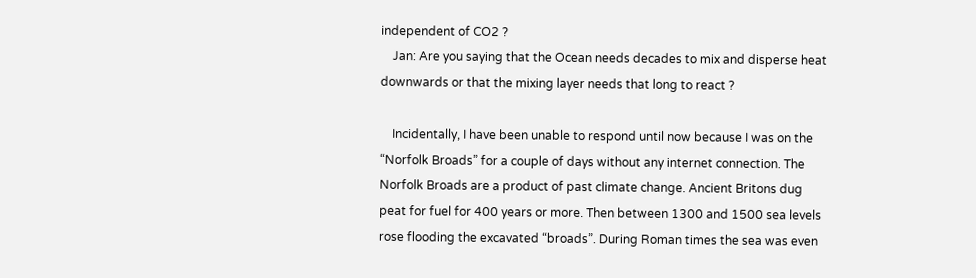independent of CO2 ?
    Jan: Are you saying that the Ocean needs decades to mix and disperse heat downwards or that the mixing layer needs that long to react ?

    Incidentally, I have been unable to respond until now because I was on the “Norfolk Broads” for a couple of days without any internet connection. The Norfolk Broads are a product of past climate change. Ancient Britons dug peat for fuel for 400 years or more. Then between 1300 and 1500 sea levels rose flooding the excavated “broads”. During Roman times the sea was even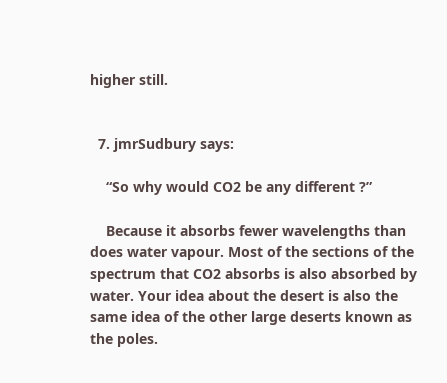higher still.


  7. jmrSudbury says:

    “So why would CO2 be any different ?”

    Because it absorbs fewer wavelengths than does water vapour. Most of the sections of the spectrum that CO2 absorbs is also absorbed by water. Your idea about the desert is also the same idea of the other large deserts known as the poles.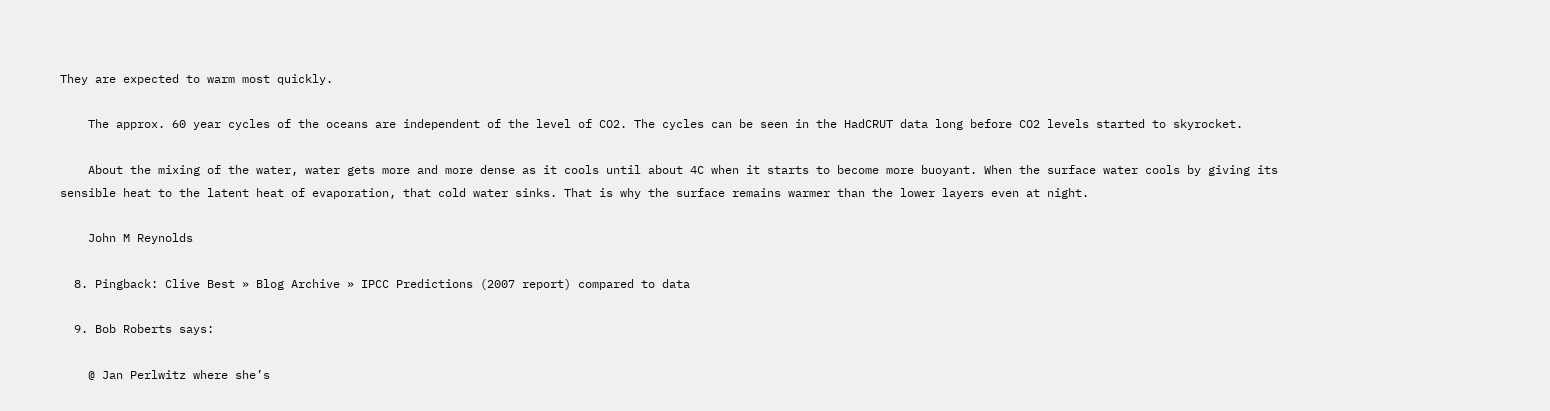They are expected to warm most quickly.

    The approx. 60 year cycles of the oceans are independent of the level of CO2. The cycles can be seen in the HadCRUT data long before CO2 levels started to skyrocket.

    About the mixing of the water, water gets more and more dense as it cools until about 4C when it starts to become more buoyant. When the surface water cools by giving its sensible heat to the latent heat of evaporation, that cold water sinks. That is why the surface remains warmer than the lower layers even at night.

    John M Reynolds

  8. Pingback: Clive Best » Blog Archive » IPCC Predictions (2007 report) compared to data

  9. Bob Roberts says:

    @ Jan Perlwitz where she’s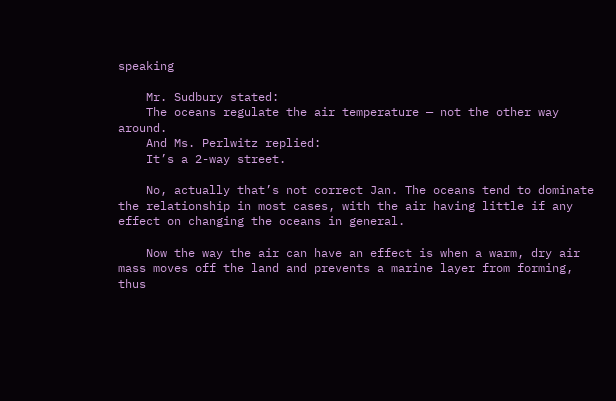speaking

    Mr. Sudbury stated:
    The oceans regulate the air temperature — not the other way around.
    And Ms. Perlwitz replied:
    It’s a 2-way street.

    No, actually that’s not correct Jan. The oceans tend to dominate the relationship in most cases, with the air having little if any effect on changing the oceans in general.

    Now the way the air can have an effect is when a warm, dry air mass moves off the land and prevents a marine layer from forming, thus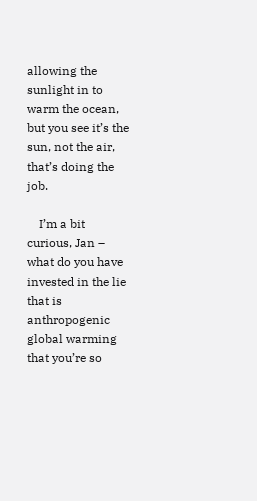allowing the sunlight in to warm the ocean, but you see it’s the sun, not the air, that’s doing the job.

    I’m a bit curious, Jan – what do you have invested in the lie that is anthropogenic global warming that you’re so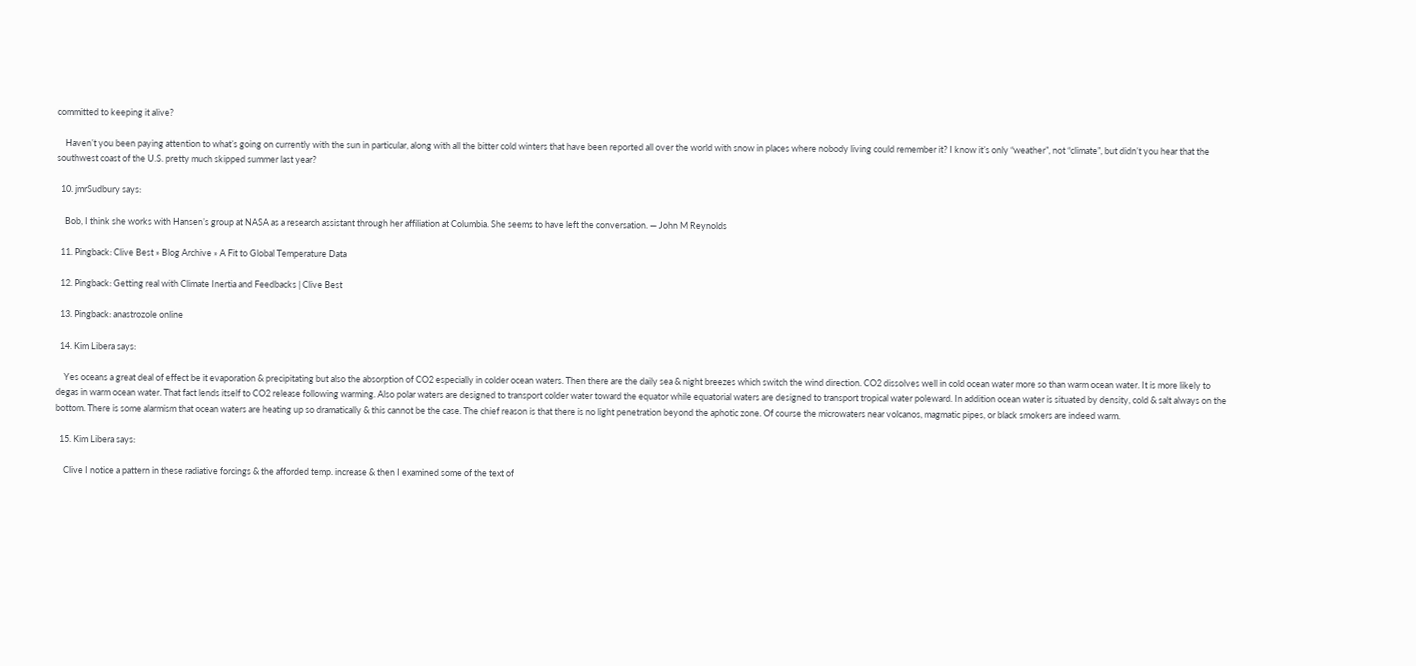committed to keeping it alive?

    Haven’t you been paying attention to what’s going on currently with the sun in particular, along with all the bitter cold winters that have been reported all over the world with snow in places where nobody living could remember it? I know it’s only “weather”, not “climate”, but didn’t you hear that the southwest coast of the U.S. pretty much skipped summer last year?

  10. jmrSudbury says:

    Bob, I think she works with Hansen’s group at NASA as a research assistant through her affiliation at Columbia. She seems to have left the conversation. — John M Reynolds

  11. Pingback: Clive Best » Blog Archive » A Fit to Global Temperature Data

  12. Pingback: Getting real with Climate Inertia and Feedbacks | Clive Best

  13. Pingback: anastrozole online

  14. Kim Libera says:

    Yes oceans a great deal of effect be it evaporation & precipitating but also the absorption of CO2 especially in colder ocean waters. Then there are the daily sea & night breezes which switch the wind direction. CO2 dissolves well in cold ocean water more so than warm ocean water. It is more likely to degas in warm ocean water. That fact lends itself to CO2 release following warming. Also polar waters are designed to transport colder water toward the equator while equatorial waters are designed to transport tropical water poleward. In addition ocean water is situated by density, cold & salt always on the bottom. There is some alarmism that ocean waters are heating up so dramatically & this cannot be the case. The chief reason is that there is no light penetration beyond the aphotic zone. Of course the microwaters near volcanos, magmatic pipes, or black smokers are indeed warm.

  15. Kim Libera says:

    Clive I notice a pattern in these radiative forcings & the afforded temp. increase & then I examined some of the text of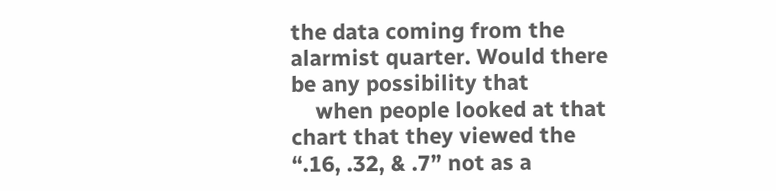the data coming from the alarmist quarter. Would there be any possibility that
    when people looked at that chart that they viewed the “.16, .32, & .7” not as a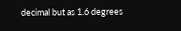decimal but as 1.6 degrees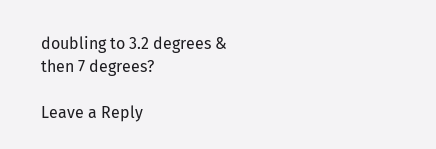doubling to 3.2 degrees & then 7 degrees?

Leave a Reply